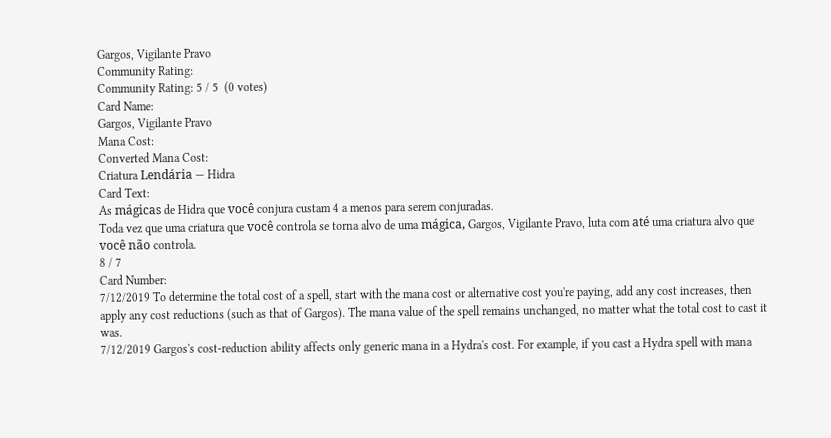Gargos, Vigilante Pravo
Community Rating:
Community Rating: 5 / 5  (0 votes)
Card Name:
Gargos, Vigilante Pravo
Mana Cost:
Converted Mana Cost:
Criatura Lendária — Hidra
Card Text:
As mágicas de Hidra que você conjura custam 4 a menos para serem conjuradas.
Toda vez que uma criatura que você controla se torna alvo de uma mágica, Gargos, Vigilante Pravo, luta com até uma criatura alvo que você não controla.
8 / 7
Card Number:
7/12/2019 To determine the total cost of a spell, start with the mana cost or alternative cost you're paying, add any cost increases, then apply any cost reductions (such as that of Gargos). The mana value of the spell remains unchanged, no matter what the total cost to cast it was.
7/12/2019 Gargos's cost-reduction ability affects only generic mana in a Hydra's cost. For example, if you cast a Hydra spell with mana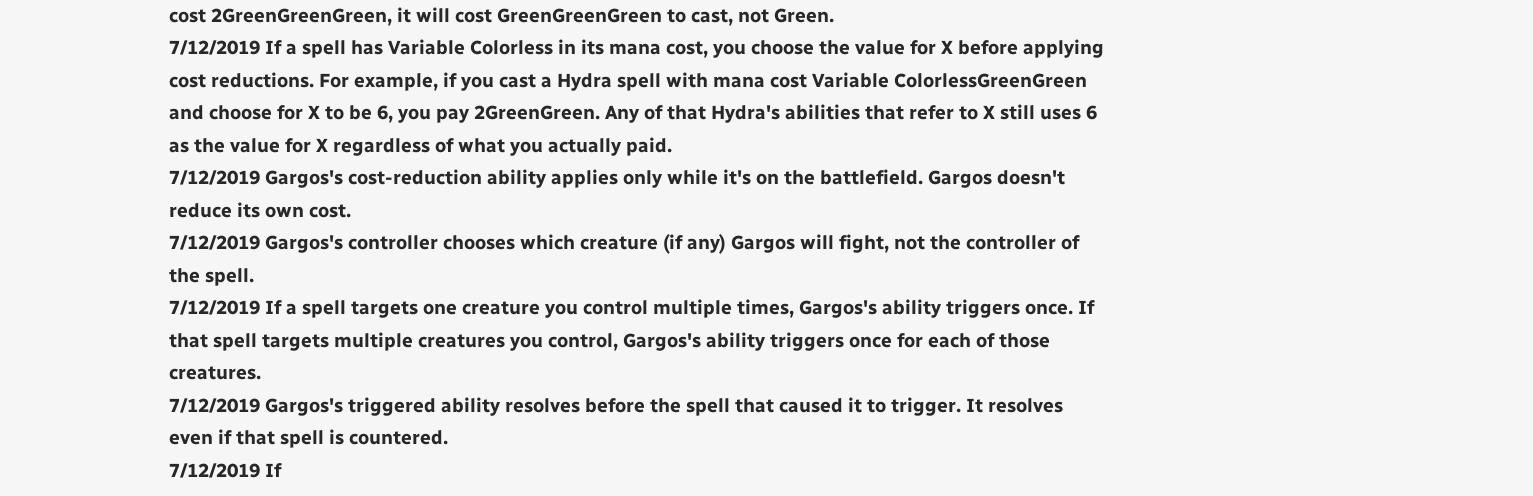cost 2GreenGreenGreen, it will cost GreenGreenGreen to cast, not Green.
7/12/2019 If a spell has Variable Colorless in its mana cost, you choose the value for X before applying cost reductions. For example, if you cast a Hydra spell with mana cost Variable ColorlessGreenGreen and choose for X to be 6, you pay 2GreenGreen. Any of that Hydra's abilities that refer to X still uses 6 as the value for X regardless of what you actually paid.
7/12/2019 Gargos's cost-reduction ability applies only while it's on the battlefield. Gargos doesn't reduce its own cost.
7/12/2019 Gargos's controller chooses which creature (if any) Gargos will fight, not the controller of the spell.
7/12/2019 If a spell targets one creature you control multiple times, Gargos's ability triggers once. If that spell targets multiple creatures you control, Gargos's ability triggers once for each of those creatures.
7/12/2019 Gargos's triggered ability resolves before the spell that caused it to trigger. It resolves even if that spell is countered.
7/12/2019 If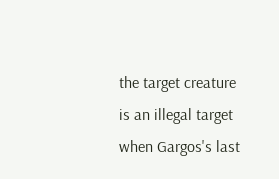the target creature is an illegal target when Gargos's last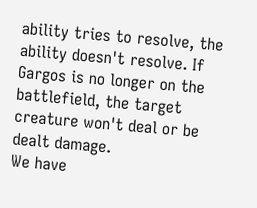ability tries to resolve, the ability doesn't resolve. If Gargos is no longer on the battlefield, the target creature won't deal or be dealt damage.
We have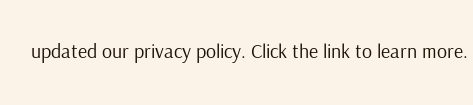updated our privacy policy. Click the link to learn more.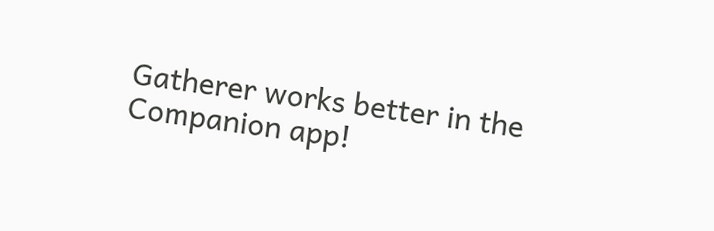Gatherer works better in the Companion app!